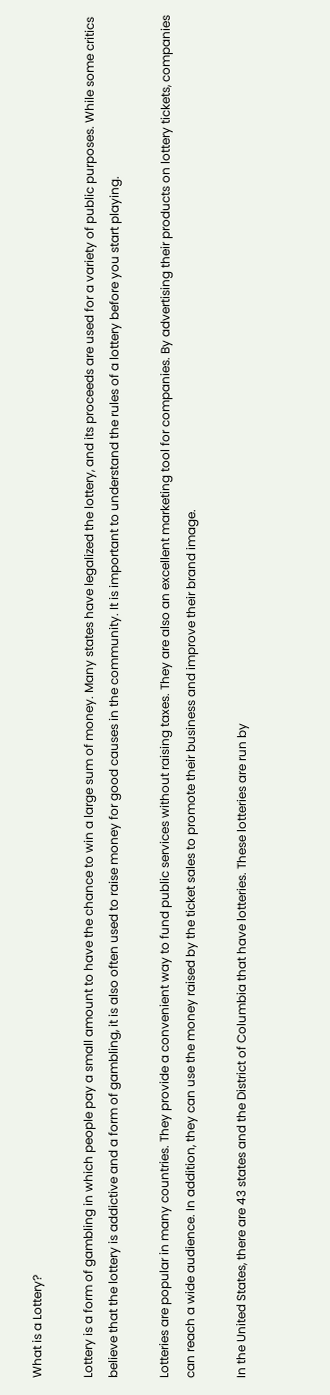What is a Lottery?

Lottery is a form of gambling in which people pay a small amount to have the chance to win a large sum of money. Many states have legalized the lottery, and its proceeds are used for a variety of public purposes. While some critics believe that the lottery is addictive and a form of gambling, it is also often used to raise money for good causes in the community. It is important to understand the rules of a lottery before you start playing.

Lotteries are popular in many countries. They provide a convenient way to fund public services without raising taxes. They are also an excellent marketing tool for companies. By advertising their products on lottery tickets, companies can reach a wide audience. In addition, they can use the money raised by the ticket sales to promote their business and improve their brand image.

In the United States, there are 43 states and the District of Columbia that have lotteries. These lotteries are run by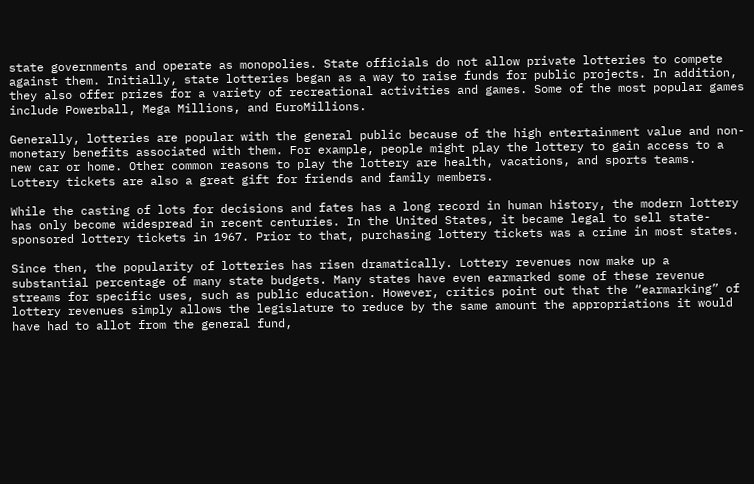state governments and operate as monopolies. State officials do not allow private lotteries to compete against them. Initially, state lotteries began as a way to raise funds for public projects. In addition, they also offer prizes for a variety of recreational activities and games. Some of the most popular games include Powerball, Mega Millions, and EuroMillions.

Generally, lotteries are popular with the general public because of the high entertainment value and non-monetary benefits associated with them. For example, people might play the lottery to gain access to a new car or home. Other common reasons to play the lottery are health, vacations, and sports teams. Lottery tickets are also a great gift for friends and family members.

While the casting of lots for decisions and fates has a long record in human history, the modern lottery has only become widespread in recent centuries. In the United States, it became legal to sell state-sponsored lottery tickets in 1967. Prior to that, purchasing lottery tickets was a crime in most states.

Since then, the popularity of lotteries has risen dramatically. Lottery revenues now make up a substantial percentage of many state budgets. Many states have even earmarked some of these revenue streams for specific uses, such as public education. However, critics point out that the “earmarking” of lottery revenues simply allows the legislature to reduce by the same amount the appropriations it would have had to allot from the general fund,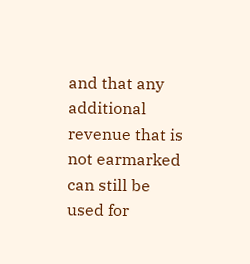and that any additional revenue that is not earmarked can still be used for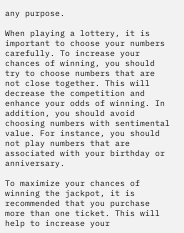any purpose.

When playing a lottery, it is important to choose your numbers carefully. To increase your chances of winning, you should try to choose numbers that are not close together. This will decrease the competition and enhance your odds of winning. In addition, you should avoid choosing numbers with sentimental value. For instance, you should not play numbers that are associated with your birthday or anniversary.

To maximize your chances of winning the jackpot, it is recommended that you purchase more than one ticket. This will help to increase your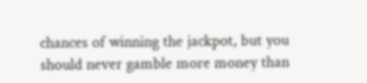chances of winning the jackpot, but you should never gamble more money than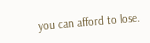you can afford to lose.